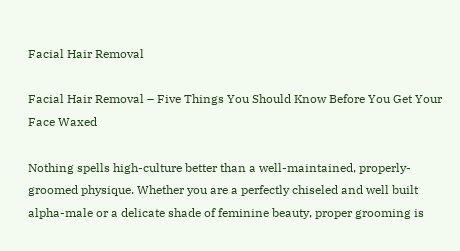Facial Hair Removal

Facial Hair Removal – Five Things You Should Know Before You Get Your Face Waxed

Nothing spells high-culture better than a well-maintained, properly-groomed physique. Whether you are a perfectly chiseled and well built alpha-male or a delicate shade of feminine beauty, proper grooming is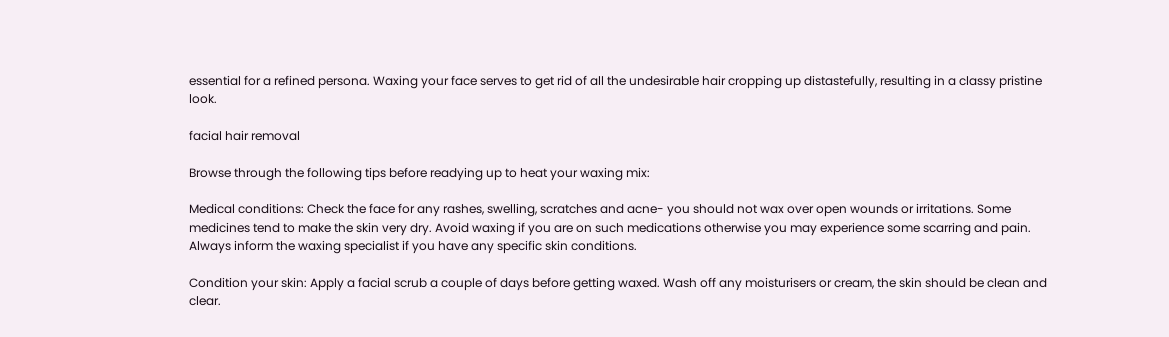essential for a refined persona. Waxing your face serves to get rid of all the undesirable hair cropping up distastefully, resulting in a classy pristine look.

facial hair removal

Browse through the following tips before readying up to heat your waxing mix:

Medical conditions: Check the face for any rashes, swelling, scratches and acne- you should not wax over open wounds or irritations. Some medicines tend to make the skin very dry. Avoid waxing if you are on such medications otherwise you may experience some scarring and pain. Always inform the waxing specialist if you have any specific skin conditions.

Condition your skin: Apply a facial scrub a couple of days before getting waxed. Wash off any moisturisers or cream, the skin should be clean and clear.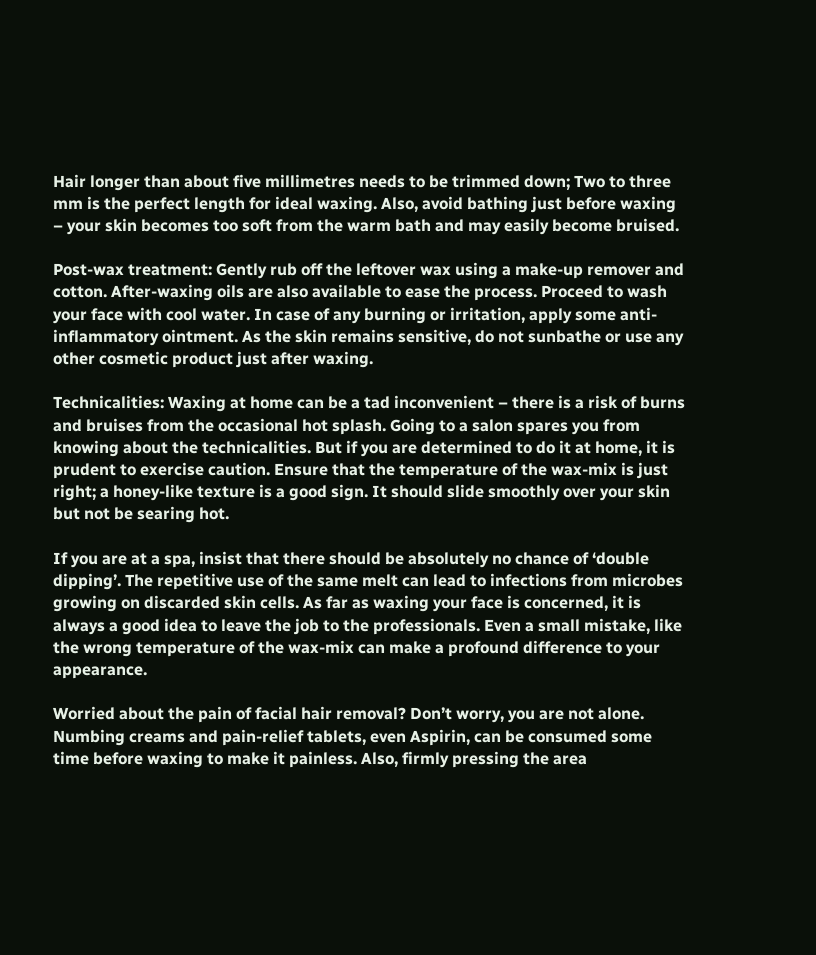Hair longer than about five millimetres needs to be trimmed down; Two to three mm is the perfect length for ideal waxing. Also, avoid bathing just before waxing – your skin becomes too soft from the warm bath and may easily become bruised.

Post-wax treatment: Gently rub off the leftover wax using a make-up remover and cotton. After-waxing oils are also available to ease the process. Proceed to wash your face with cool water. In case of any burning or irritation, apply some anti-inflammatory ointment. As the skin remains sensitive, do not sunbathe or use any other cosmetic product just after waxing.

Technicalities: Waxing at home can be a tad inconvenient – there is a risk of burns and bruises from the occasional hot splash. Going to a salon spares you from knowing about the technicalities. But if you are determined to do it at home, it is prudent to exercise caution. Ensure that the temperature of the wax-mix is just right; a honey-like texture is a good sign. It should slide smoothly over your skin but not be searing hot.

If you are at a spa, insist that there should be absolutely no chance of ‘double dipping’. The repetitive use of the same melt can lead to infections from microbes growing on discarded skin cells. As far as waxing your face is concerned, it is always a good idea to leave the job to the professionals. Even a small mistake, like the wrong temperature of the wax-mix can make a profound difference to your appearance.

Worried about the pain of facial hair removal? Don’t worry, you are not alone. Numbing creams and pain-relief tablets, even Aspirin, can be consumed some time before waxing to make it painless. Also, firmly pressing the area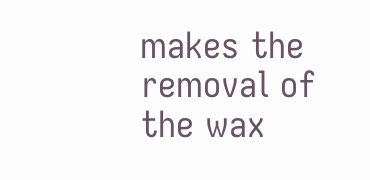makes the removal of the wax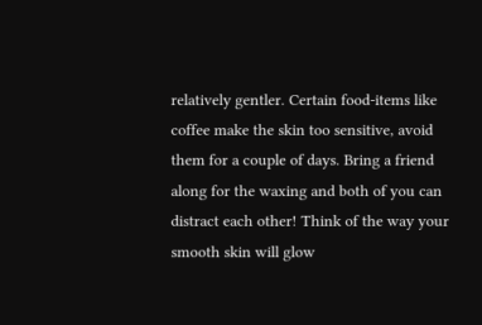relatively gentler. Certain food-items like coffee make the skin too sensitive, avoid them for a couple of days. Bring a friend along for the waxing and both of you can distract each other! Think of the way your smooth skin will glow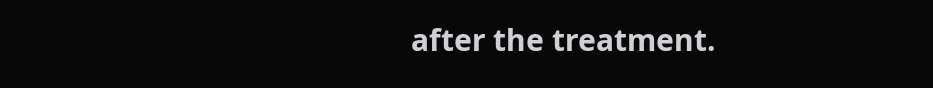after the treatment.